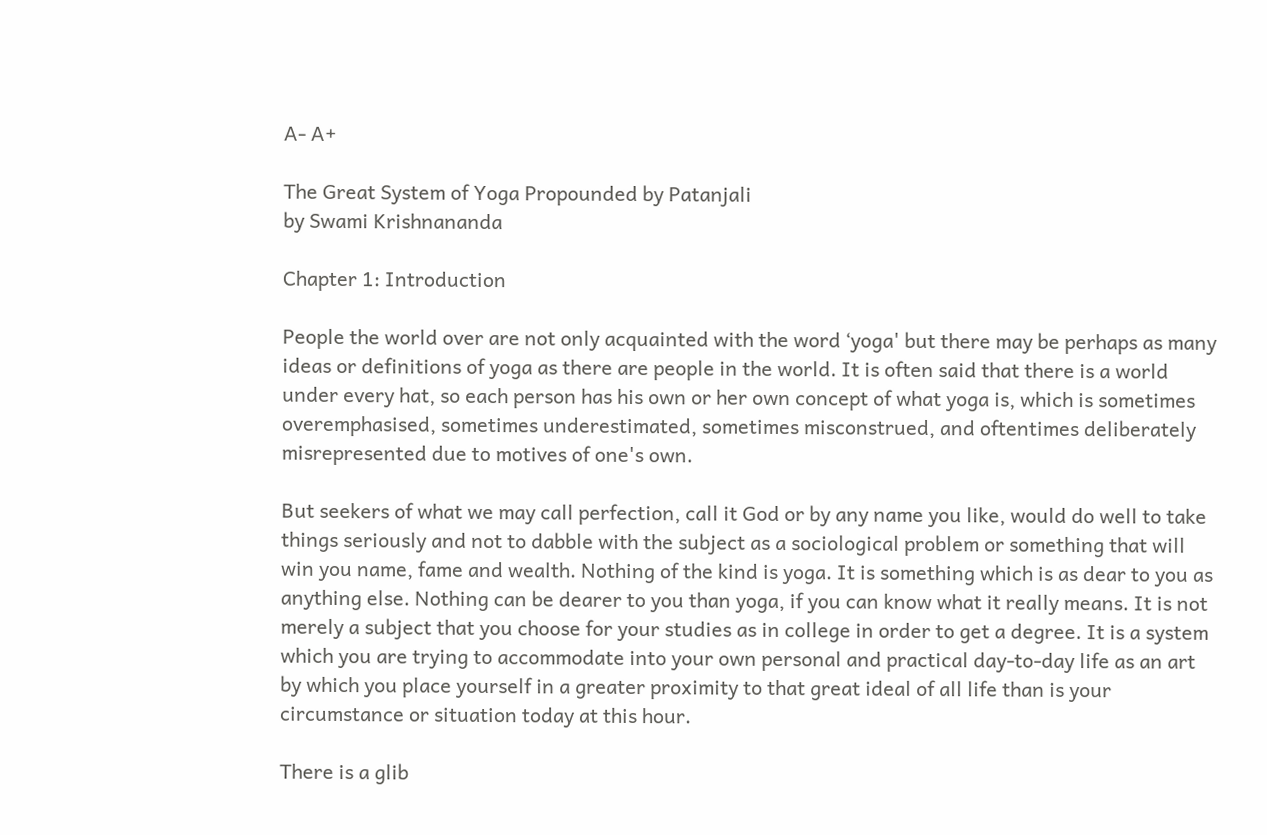A- A+

The Great System of Yoga Propounded by Patanjali
by Swami Krishnananda

Chapter 1: Introduction

People the world over are not only acquainted with the word ‘yoga' but there may be perhaps as many ideas or definitions of yoga as there are people in the world. It is often said that there is a world under every hat, so each person has his own or her own concept of what yoga is, which is sometimes overemphasised, sometimes underestimated, sometimes misconstrued, and oftentimes deliberately misrepresented due to motives of one's own.

But seekers of what we may call perfection, call it God or by any name you like, would do well to take things seriously and not to dabble with the subject as a sociological problem or something that will win you name, fame and wealth. Nothing of the kind is yoga. It is something which is as dear to you as anything else. Nothing can be dearer to you than yoga, if you can know what it really means. It is not merely a subject that you choose for your studies as in college in order to get a degree. It is a system which you are trying to accommodate into your own personal and practical day-to-day life as an art by which you place yourself in a greater proximity to that great ideal of all life than is your circumstance or situation today at this hour.

There is a glib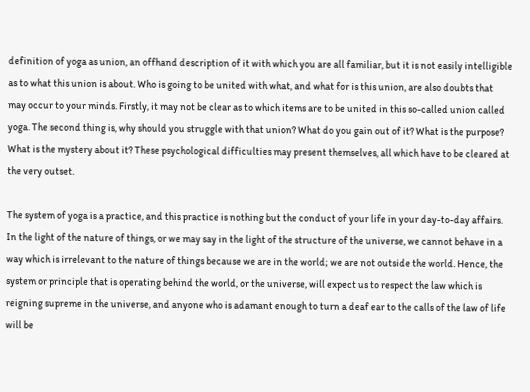definition of yoga as union, an offhand description of it with which you are all familiar, but it is not easily intelligible as to what this union is about. Who is going to be united with what, and what for is this union, are also doubts that may occur to your minds. Firstly, it may not be clear as to which items are to be united in this so-called union called yoga. The second thing is, why should you struggle with that union? What do you gain out of it? What is the purpose? What is the mystery about it? These psychological difficulties may present themselves, all which have to be cleared at the very outset.

The system of yoga is a practice, and this practice is nothing but the conduct of your life in your day-to-day affairs. In the light of the nature of things, or we may say in the light of the structure of the universe, we cannot behave in a way which is irrelevant to the nature of things because we are in the world; we are not outside the world. Hence, the system or principle that is operating behind the world, or the universe, will expect us to respect the law which is reigning supreme in the universe, and anyone who is adamant enough to turn a deaf ear to the calls of the law of life will be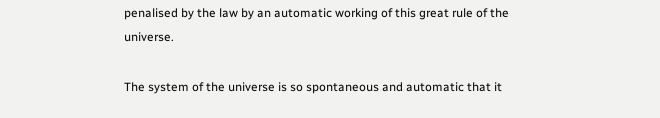penalised by the law by an automatic working of this great rule of the universe.

The system of the universe is so spontaneous and automatic that it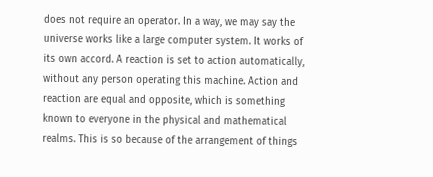does not require an operator. In a way, we may say the universe works like a large computer system. It works of its own accord. A reaction is set to action automatically, without any person operating this machine. Action and reaction are equal and opposite, which is something known to everyone in the physical and mathematical realms. This is so because of the arrangement of things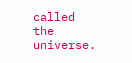called the universe.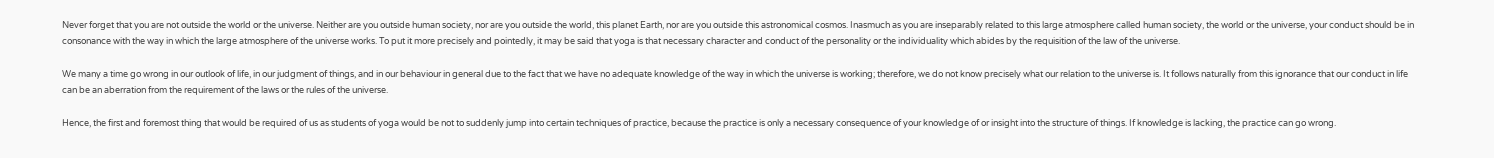Never forget that you are not outside the world or the universe. Neither are you outside human society, nor are you outside the world, this planet Earth, nor are you outside this astronomical cosmos. Inasmuch as you are inseparably related to this large atmosphere called human society, the world or the universe, your conduct should be in consonance with the way in which the large atmosphere of the universe works. To put it more precisely and pointedly, it may be said that yoga is that necessary character and conduct of the personality or the individuality which abides by the requisition of the law of the universe.

We many a time go wrong in our outlook of life, in our judgment of things, and in our behaviour in general due to the fact that we have no adequate knowledge of the way in which the universe is working; therefore, we do not know precisely what our relation to the universe is. It follows naturally from this ignorance that our conduct in life can be an aberration from the requirement of the laws or the rules of the universe.

Hence, the first and foremost thing that would be required of us as students of yoga would be not to suddenly jump into certain techniques of practice, because the practice is only a necessary consequence of your knowledge of or insight into the structure of things. If knowledge is lacking, the practice can go wrong.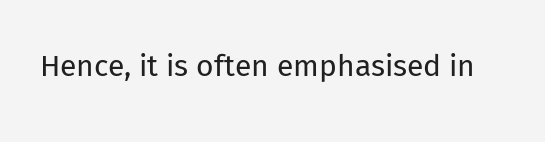Hence, it is often emphasised in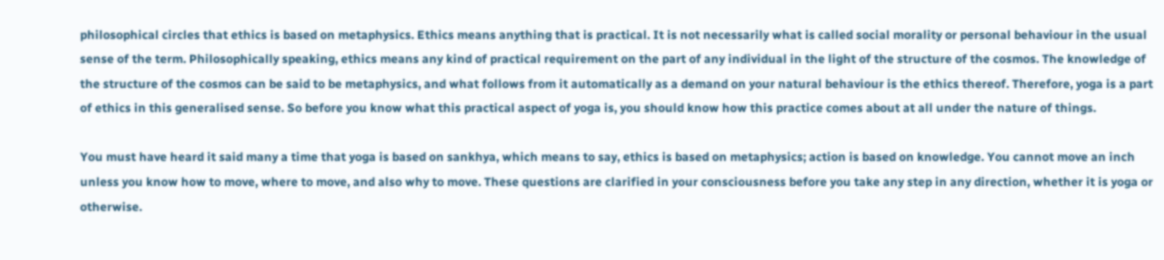philosophical circles that ethics is based on metaphysics. Ethics means anything that is practical. It is not necessarily what is called social morality or personal behaviour in the usual sense of the term. Philosophically speaking, ethics means any kind of practical requirement on the part of any individual in the light of the structure of the cosmos. The knowledge of the structure of the cosmos can be said to be metaphysics, and what follows from it automatically as a demand on your natural behaviour is the ethics thereof. Therefore, yoga is a part of ethics in this generalised sense. So before you know what this practical aspect of yoga is, you should know how this practice comes about at all under the nature of things.

You must have heard it said many a time that yoga is based on sankhya, which means to say, ethics is based on metaphysics; action is based on knowledge. You cannot move an inch unless you know how to move, where to move, and also why to move. These questions are clarified in your consciousness before you take any step in any direction, whether it is yoga or otherwise.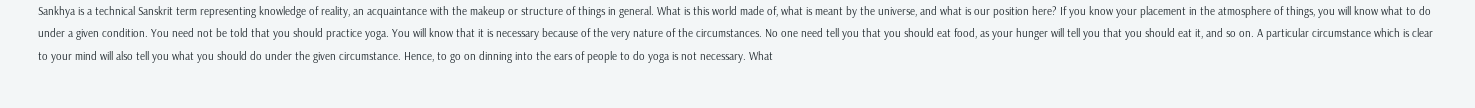Sankhya is a technical Sanskrit term representing knowledge of reality, an acquaintance with the makeup or structure of things in general. What is this world made of, what is meant by the universe, and what is our position here? If you know your placement in the atmosphere of things, you will know what to do under a given condition. You need not be told that you should practice yoga. You will know that it is necessary because of the very nature of the circumstances. No one need tell you that you should eat food, as your hunger will tell you that you should eat it, and so on. A particular circumstance which is clear to your mind will also tell you what you should do under the given circumstance. Hence, to go on dinning into the ears of people to do yoga is not necessary. What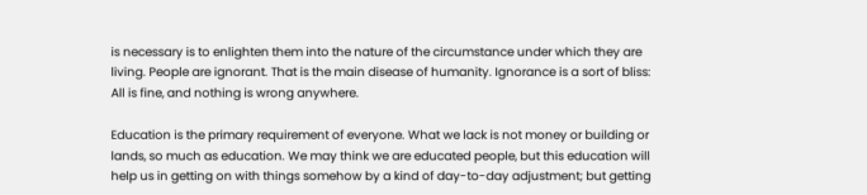is necessary is to enlighten them into the nature of the circumstance under which they are living. People are ignorant. That is the main disease of humanity. Ignorance is a sort of bliss: All is fine, and nothing is wrong anywhere.

Education is the primary requirement of everyone. What we lack is not money or building or lands, so much as education. We may think we are educated people, but this education will help us in getting on with things somehow by a kind of day-to-day adjustment; but getting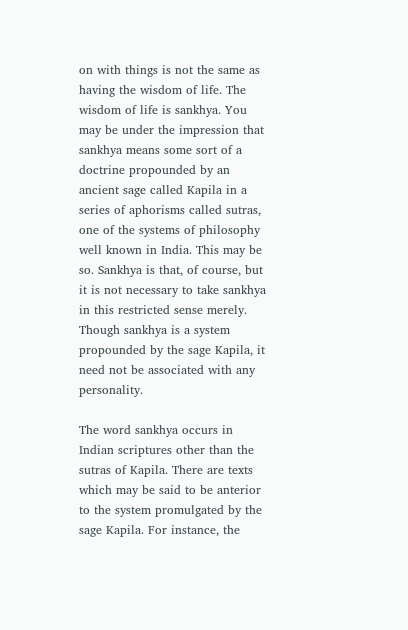on with things is not the same as having the wisdom of life. The wisdom of life is sankhya. You may be under the impression that sankhya means some sort of a doctrine propounded by an ancient sage called Kapila in a series of aphorisms called sutras, one of the systems of philosophy well known in India. This may be so. Sankhya is that, of course, but it is not necessary to take sankhya in this restricted sense merely. Though sankhya is a system propounded by the sage Kapila, it need not be associated with any personality.

The word sankhya occurs in Indian scriptures other than the sutras of Kapila. There are texts which may be said to be anterior to the system promulgated by the sage Kapila. For instance, the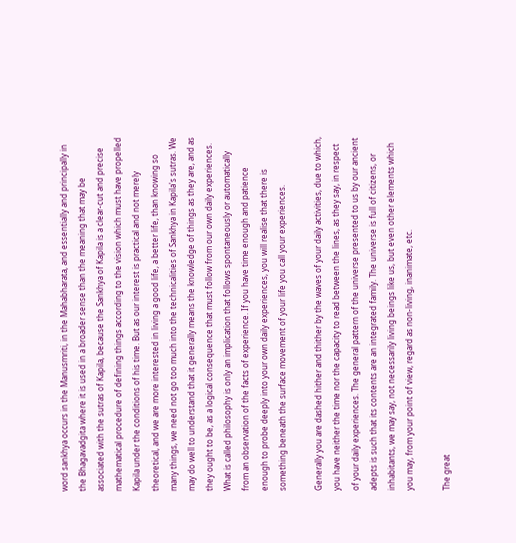word sankhya occurs in the Manusmriti, in the Mahabharata, and essentially and principally in the Bhagavadgita where it is used in a broader sense than the meaning that may be associated with the sutras of Kapila, because the Sankhya of Kapila is a clear-cut and precise mathematical procedure of defining things according to the vision which must have propelled Kapila under the conditions of his time. But as our interest is practical and not merely theoretical, and we are more interested in living a good life, a better life, than knowing so many things, we need not go too much into the technicalities of Sankhya in Kapila's sutras. We may do well to understand that it generally means the knowledge of things as they are, and as they ought to be, as a logical consequence that must follow from our own daily experiences. What is called philosophy is only an implication that follows spontaneously or automatically from an observation of the facts of experience. If you have time enough and patience enough to probe deeply into your own daily experiences, you will realise that there is something beneath the surface movement of your life you call your experiences.

Generally you are dashed hither and thither by the waves of your daily activities, due to which, you have neither the time nor the capacity to read between the lines, as they say, in respect of your daily experiences. The general pattern of the universe presented to us by our ancient adepts is such that its contents are an integrated family. The universe is full of citizens, or inhabitants, we may say, not necessarily living beings like us, but even other elements which you may, from your point of view, regard as non-living, inanimate, etc.

The great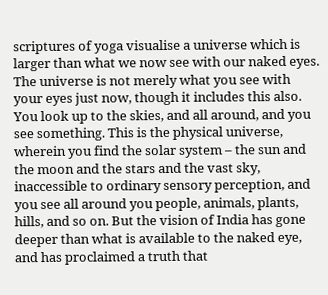scriptures of yoga visualise a universe which is larger than what we now see with our naked eyes. The universe is not merely what you see with your eyes just now, though it includes this also. You look up to the skies, and all around, and you see something. This is the physical universe, wherein you find the solar system – the sun and the moon and the stars and the vast sky, inaccessible to ordinary sensory perception, and you see all around you people, animals, plants, hills, and so on. But the vision of India has gone deeper than what is available to the naked eye, and has proclaimed a truth that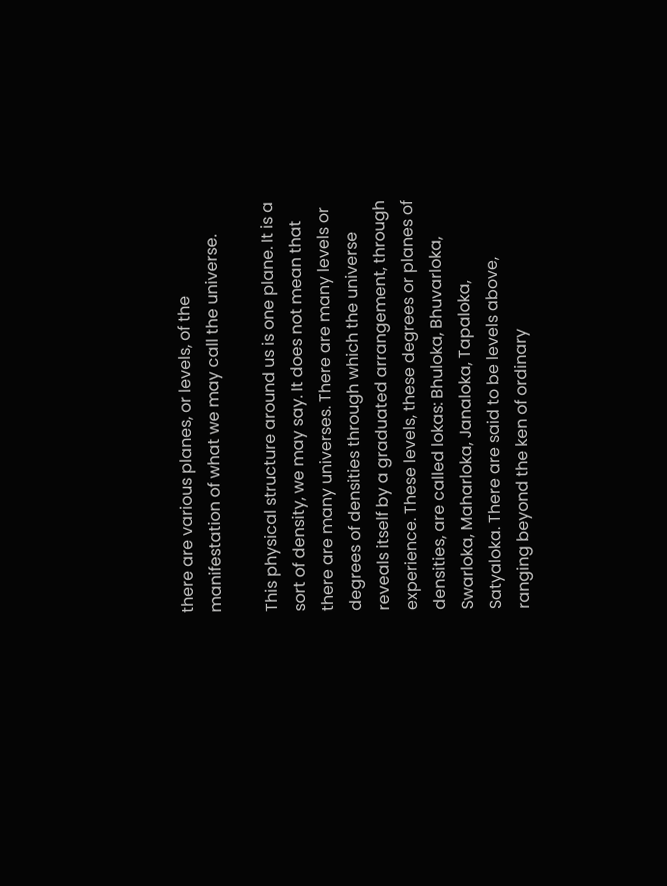there are various planes, or levels, of the manifestation of what we may call the universe.

This physical structure around us is one plane. It is a sort of density, we may say. It does not mean that there are many universes. There are many levels or degrees of densities through which the universe reveals itself by a graduated arrangement, through experience. These levels, these degrees or planes of densities, are called lokas: Bhuloka, Bhuvarloka, Swarloka, Maharloka, Janaloka, Tapaloka, Satyaloka. There are said to be levels above, ranging beyond the ken of ordinary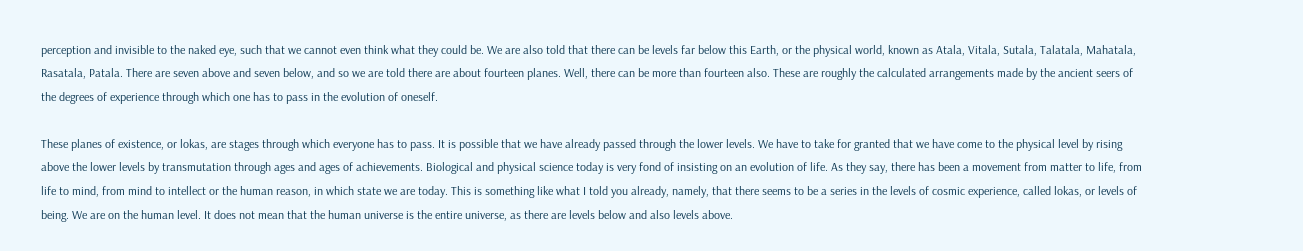perception and invisible to the naked eye, such that we cannot even think what they could be. We are also told that there can be levels far below this Earth, or the physical world, known as Atala, Vitala, Sutala, Talatala, Mahatala, Rasatala, Patala. There are seven above and seven below, and so we are told there are about fourteen planes. Well, there can be more than fourteen also. These are roughly the calculated arrangements made by the ancient seers of the degrees of experience through which one has to pass in the evolution of oneself.

These planes of existence, or lokas, are stages through which everyone has to pass. It is possible that we have already passed through the lower levels. We have to take for granted that we have come to the physical level by rising above the lower levels by transmutation through ages and ages of achievements. Biological and physical science today is very fond of insisting on an evolution of life. As they say, there has been a movement from matter to life, from life to mind, from mind to intellect or the human reason, in which state we are today. This is something like what I told you already, namely, that there seems to be a series in the levels of cosmic experience, called lokas, or levels of being. We are on the human level. It does not mean that the human universe is the entire universe, as there are levels below and also levels above.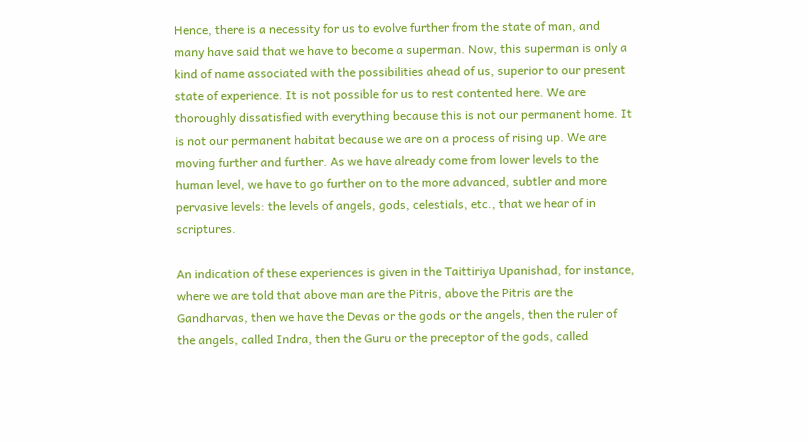Hence, there is a necessity for us to evolve further from the state of man, and many have said that we have to become a superman. Now, this superman is only a kind of name associated with the possibilities ahead of us, superior to our present state of experience. It is not possible for us to rest contented here. We are thoroughly dissatisfied with everything because this is not our permanent home. It is not our permanent habitat because we are on a process of rising up. We are moving further and further. As we have already come from lower levels to the human level, we have to go further on to the more advanced, subtler and more pervasive levels: the levels of angels, gods, celestials, etc., that we hear of in scriptures.

An indication of these experiences is given in the Taittiriya Upanishad, for instance, where we are told that above man are the Pitris, above the Pitris are the Gandharvas, then we have the Devas or the gods or the angels, then the ruler of the angels, called Indra, then the Guru or the preceptor of the gods, called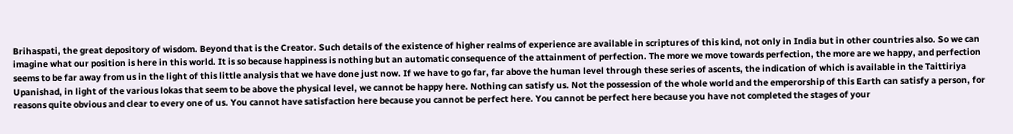Brihaspati, the great depository of wisdom. Beyond that is the Creator. Such details of the existence of higher realms of experience are available in scriptures of this kind, not only in India but in other countries also. So we can imagine what our position is here in this world. It is so because happiness is nothing but an automatic consequence of the attainment of perfection. The more we move towards perfection, the more are we happy, and perfection seems to be far away from us in the light of this little analysis that we have done just now. If we have to go far, far above the human level through these series of ascents, the indication of which is available in the Taittiriya Upanishad, in light of the various lokas that seem to be above the physical level, we cannot be happy here. Nothing can satisfy us. Not the possession of the whole world and the emperorship of this Earth can satisfy a person, for reasons quite obvious and clear to every one of us. You cannot have satisfaction here because you cannot be perfect here. You cannot be perfect here because you have not completed the stages of your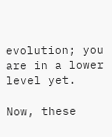evolution; you are in a lower level yet.

Now, these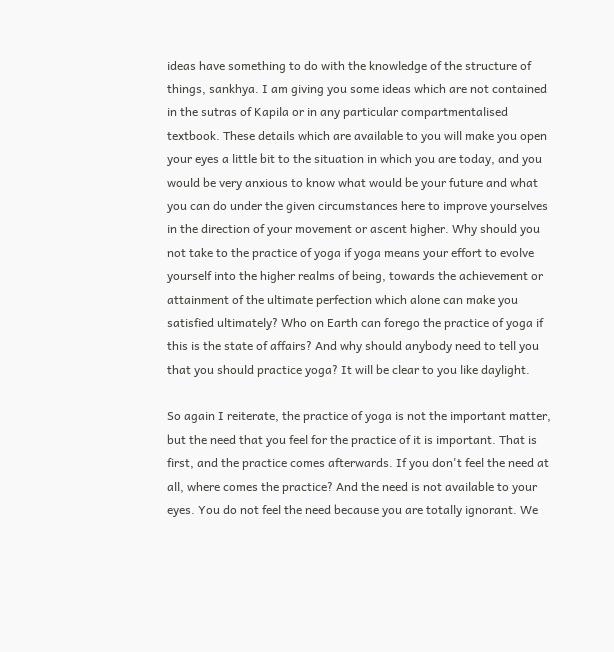ideas have something to do with the knowledge of the structure of things, sankhya. I am giving you some ideas which are not contained in the sutras of Kapila or in any particular compartmentalised textbook. These details which are available to you will make you open your eyes a little bit to the situation in which you are today, and you would be very anxious to know what would be your future and what you can do under the given circumstances here to improve yourselves in the direction of your movement or ascent higher. Why should you not take to the practice of yoga if yoga means your effort to evolve yourself into the higher realms of being, towards the achievement or attainment of the ultimate perfection which alone can make you satisfied ultimately? Who on Earth can forego the practice of yoga if this is the state of affairs? And why should anybody need to tell you that you should practice yoga? It will be clear to you like daylight.

So again I reiterate, the practice of yoga is not the important matter, but the need that you feel for the practice of it is important. That is first, and the practice comes afterwards. If you don't feel the need at all, where comes the practice? And the need is not available to your eyes. You do not feel the need because you are totally ignorant. We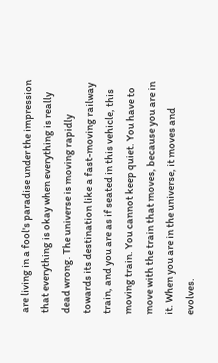are living in a fool's paradise under the impression that everything is okay when everything is really dead wrong. The universe is moving rapidly towards its destination like a fast-moving railway train, and you are as if seated in this vehicle, this moving train. You cannot keep quiet. You have to move with the train that moves, because you are in it. When you are in the universe, it moves and evolves.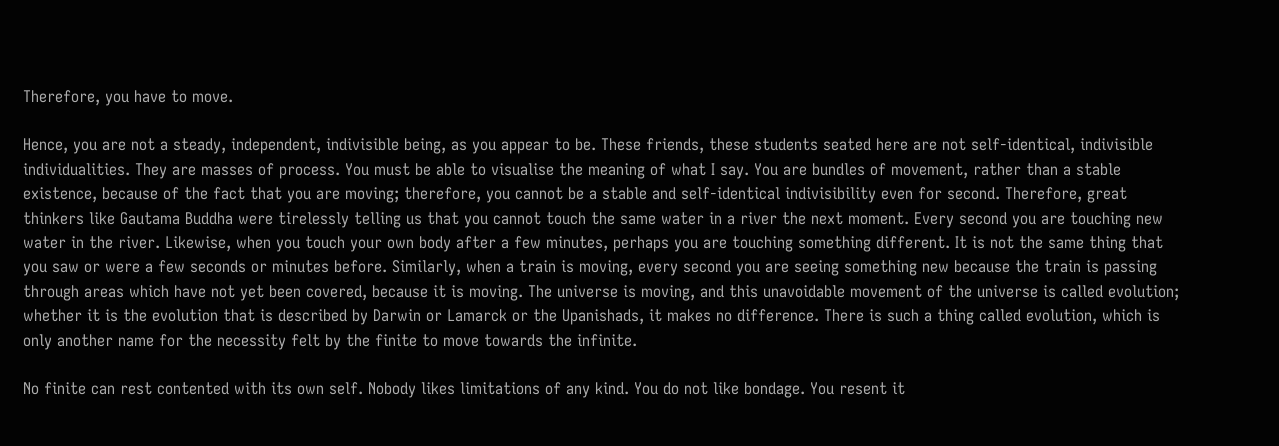Therefore, you have to move.

Hence, you are not a steady, independent, indivisible being, as you appear to be. These friends, these students seated here are not self-identical, indivisible individualities. They are masses of process. You must be able to visualise the meaning of what I say. You are bundles of movement, rather than a stable existence, because of the fact that you are moving; therefore, you cannot be a stable and self-identical indivisibility even for second. Therefore, great thinkers like Gautama Buddha were tirelessly telling us that you cannot touch the same water in a river the next moment. Every second you are touching new water in the river. Likewise, when you touch your own body after a few minutes, perhaps you are touching something different. It is not the same thing that you saw or were a few seconds or minutes before. Similarly, when a train is moving, every second you are seeing something new because the train is passing through areas which have not yet been covered, because it is moving. The universe is moving, and this unavoidable movement of the universe is called evolution; whether it is the evolution that is described by Darwin or Lamarck or the Upanishads, it makes no difference. There is such a thing called evolution, which is only another name for the necessity felt by the finite to move towards the infinite.

No finite can rest contented with its own self. Nobody likes limitations of any kind. You do not like bondage. You resent it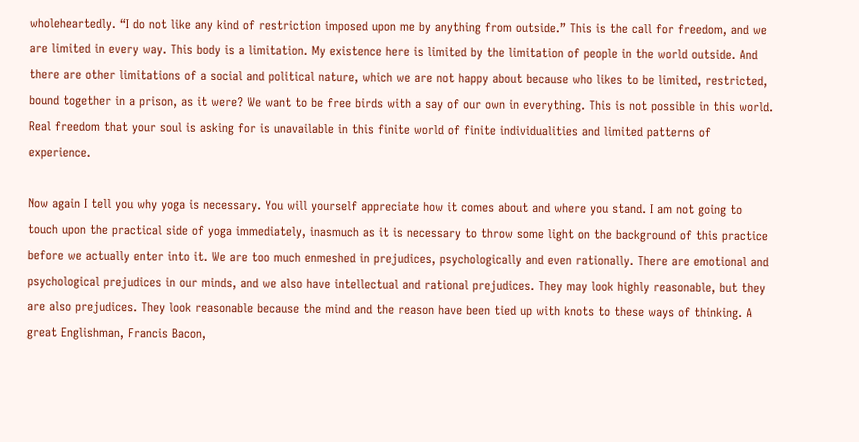wholeheartedly. “I do not like any kind of restriction imposed upon me by anything from outside.” This is the call for freedom, and we are limited in every way. This body is a limitation. My existence here is limited by the limitation of people in the world outside. And there are other limitations of a social and political nature, which we are not happy about because who likes to be limited, restricted, bound together in a prison, as it were? We want to be free birds with a say of our own in everything. This is not possible in this world. Real freedom that your soul is asking for is unavailable in this finite world of finite individualities and limited patterns of experience.

Now again I tell you why yoga is necessary. You will yourself appreciate how it comes about and where you stand. I am not going to touch upon the practical side of yoga immediately, inasmuch as it is necessary to throw some light on the background of this practice before we actually enter into it. We are too much enmeshed in prejudices, psychologically and even rationally. There are emotional and psychological prejudices in our minds, and we also have intellectual and rational prejudices. They may look highly reasonable, but they are also prejudices. They look reasonable because the mind and the reason have been tied up with knots to these ways of thinking. A great Englishman, Francis Bacon,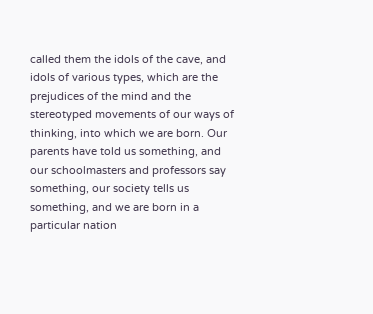called them the idols of the cave, and idols of various types, which are the prejudices of the mind and the stereotyped movements of our ways of thinking, into which we are born. Our parents have told us something, and our schoolmasters and professors say something, our society tells us something, and we are born in a particular nation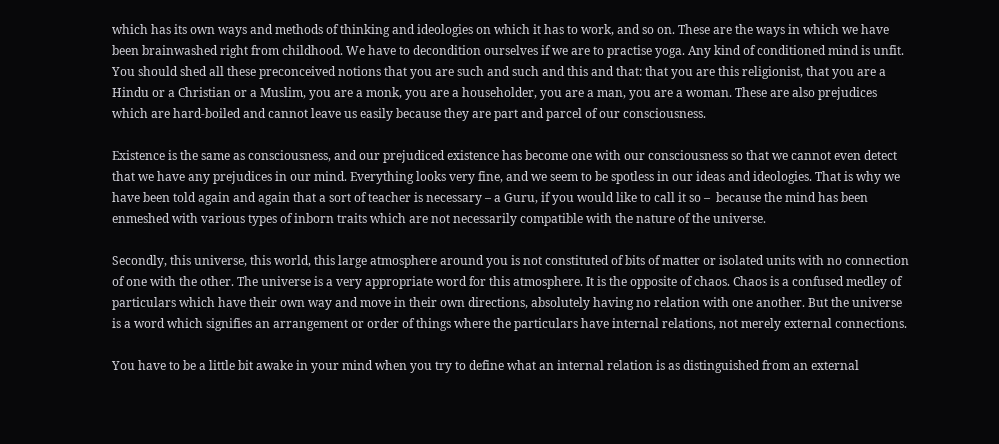which has its own ways and methods of thinking and ideologies on which it has to work, and so on. These are the ways in which we have been brainwashed right from childhood. We have to decondition ourselves if we are to practise yoga. Any kind of conditioned mind is unfit. You should shed all these preconceived notions that you are such and such and this and that: that you are this religionist, that you are a Hindu or a Christian or a Muslim, you are a monk, you are a householder, you are a man, you are a woman. These are also prejudices which are hard-boiled and cannot leave us easily because they are part and parcel of our consciousness.

Existence is the same as consciousness, and our prejudiced existence has become one with our consciousness so that we cannot even detect that we have any prejudices in our mind. Everything looks very fine, and we seem to be spotless in our ideas and ideologies. That is why we have been told again and again that a sort of teacher is necessary – a Guru, if you would like to call it so –  because the mind has been enmeshed with various types of inborn traits which are not necessarily compatible with the nature of the universe.

Secondly, this universe, this world, this large atmosphere around you is not constituted of bits of matter or isolated units with no connection of one with the other. The universe is a very appropriate word for this atmosphere. It is the opposite of chaos. Chaos is a confused medley of particulars which have their own way and move in their own directions, absolutely having no relation with one another. But the universe is a word which signifies an arrangement or order of things where the particulars have internal relations, not merely external connections.

You have to be a little bit awake in your mind when you try to define what an internal relation is as distinguished from an external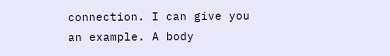connection. I can give you an example. A body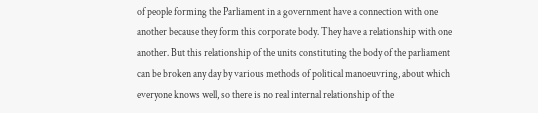of people forming the Parliament in a government have a connection with one another because they form this corporate body. They have a relationship with one another. But this relationship of the units constituting the body of the parliament can be broken any day by various methods of political manoeuvring, about which everyone knows well, so there is no real internal relationship of the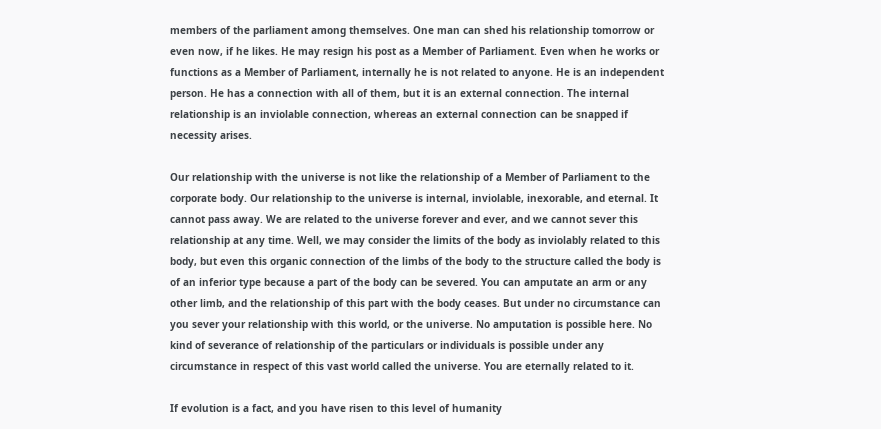members of the parliament among themselves. One man can shed his relationship tomorrow or even now, if he likes. He may resign his post as a Member of Parliament. Even when he works or functions as a Member of Parliament, internally he is not related to anyone. He is an independent person. He has a connection with all of them, but it is an external connection. The internal relationship is an inviolable connection, whereas an external connection can be snapped if necessity arises.

Our relationship with the universe is not like the relationship of a Member of Parliament to the corporate body. Our relationship to the universe is internal, inviolable, inexorable, and eternal. It cannot pass away. We are related to the universe forever and ever, and we cannot sever this relationship at any time. Well, we may consider the limits of the body as inviolably related to this body, but even this organic connection of the limbs of the body to the structure called the body is of an inferior type because a part of the body can be severed. You can amputate an arm or any other limb, and the relationship of this part with the body ceases. But under no circumstance can you sever your relationship with this world, or the universe. No amputation is possible here. No kind of severance of relationship of the particulars or individuals is possible under any circumstance in respect of this vast world called the universe. You are eternally related to it.

If evolution is a fact, and you have risen to this level of humanity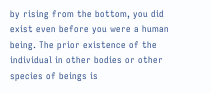by rising from the bottom, you did exist even before you were a human being. The prior existence of the individual in other bodies or other species of beings is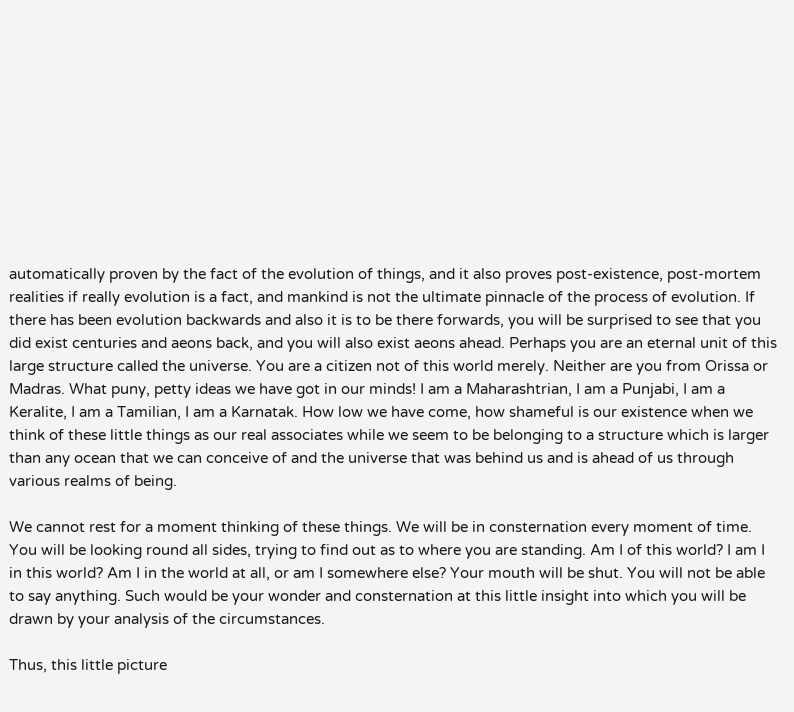automatically proven by the fact of the evolution of things, and it also proves post-existence, post-mortem realities if really evolution is a fact, and mankind is not the ultimate pinnacle of the process of evolution. If there has been evolution backwards and also it is to be there forwards, you will be surprised to see that you did exist centuries and aeons back, and you will also exist aeons ahead. Perhaps you are an eternal unit of this large structure called the universe. You are a citizen not of this world merely. Neither are you from Orissa or Madras. What puny, petty ideas we have got in our minds! I am a Maharashtrian, I am a Punjabi, I am a Keralite, I am a Tamilian, I am a Karnatak. How low we have come, how shameful is our existence when we think of these little things as our real associates while we seem to be belonging to a structure which is larger than any ocean that we can conceive of and the universe that was behind us and is ahead of us through various realms of being.

We cannot rest for a moment thinking of these things. We will be in consternation every moment of time. You will be looking round all sides, trying to find out as to where you are standing. Am I of this world? I am I in this world? Am I in the world at all, or am I somewhere else? Your mouth will be shut. You will not be able to say anything. Such would be your wonder and consternation at this little insight into which you will be drawn by your analysis of the circumstances.

Thus, this little picture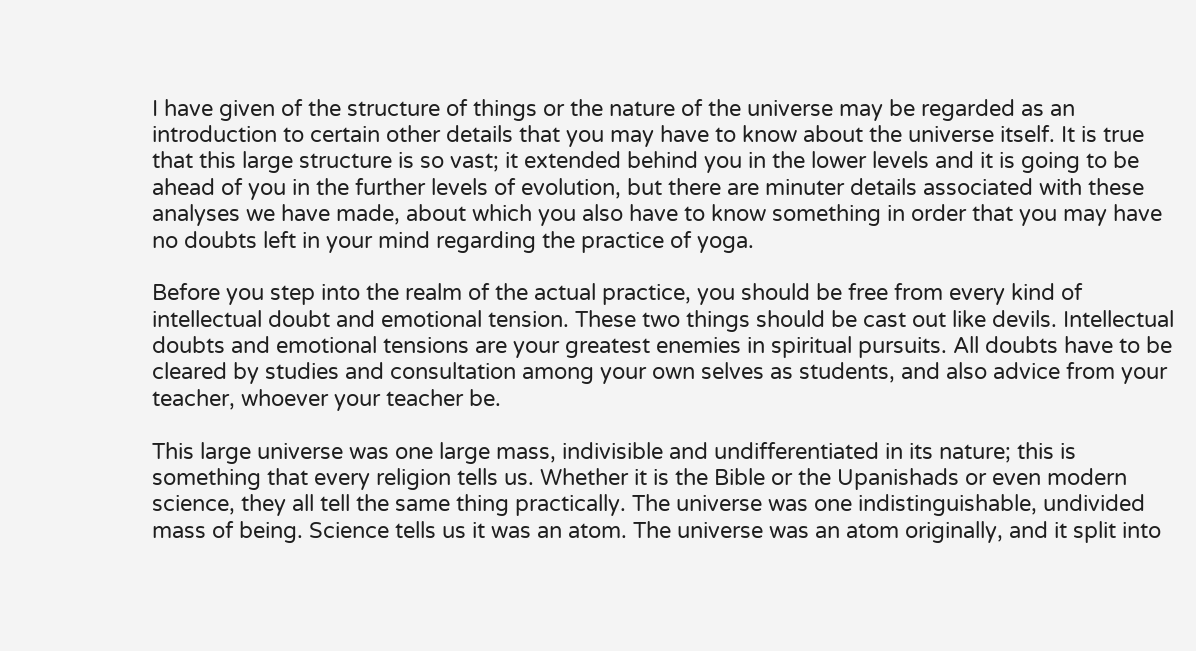I have given of the structure of things or the nature of the universe may be regarded as an introduction to certain other details that you may have to know about the universe itself. It is true that this large structure is so vast; it extended behind you in the lower levels and it is going to be ahead of you in the further levels of evolution, but there are minuter details associated with these analyses we have made, about which you also have to know something in order that you may have no doubts left in your mind regarding the practice of yoga.

Before you step into the realm of the actual practice, you should be free from every kind of intellectual doubt and emotional tension. These two things should be cast out like devils. Intellectual doubts and emotional tensions are your greatest enemies in spiritual pursuits. All doubts have to be cleared by studies and consultation among your own selves as students, and also advice from your teacher, whoever your teacher be.

This large universe was one large mass, indivisible and undifferentiated in its nature; this is something that every religion tells us. Whether it is the Bible or the Upanishads or even modern science, they all tell the same thing practically. The universe was one indistinguishable, undivided mass of being. Science tells us it was an atom. The universe was an atom originally, and it split into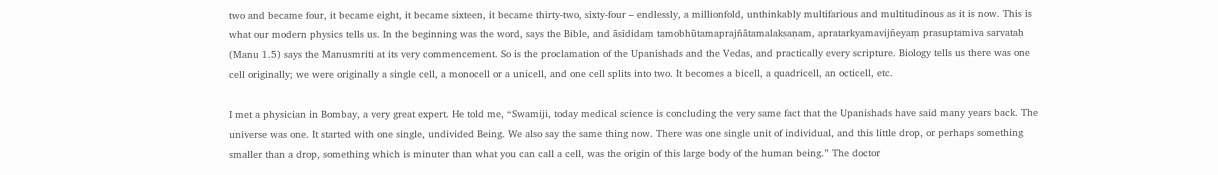two and became four, it became eight, it became sixteen, it became thirty-two, sixty-four – endlessly, a millionfold, unthinkably multifarious and multitudinous as it is now. This is what our modern physics tells us. In the beginning was the word, says the Bible, and āsīdidaṃ tamobhūtamaprajñātamalakṣaṇam, apratarkyamavijñeyaṃ prasuptamiva sarvataḥ (Manu 1.5) says the Manusmriti at its very commencement. So is the proclamation of the Upanishads and the Vedas, and practically every scripture. Biology tells us there was one cell originally; we were originally a single cell, a monocell or a unicell, and one cell splits into two. It becomes a bicell, a quadricell, an octicell, etc.

I met a physician in Bombay, a very great expert. He told me, “Swamiji, today medical science is concluding the very same fact that the Upanishads have said many years back. The universe was one. It started with one single, undivided Being. We also say the same thing now. There was one single unit of individual, and this little drop, or perhaps something smaller than a drop, something which is minuter than what you can call a cell, was the origin of this large body of the human being.” The doctor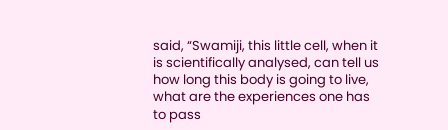said, “Swamiji, this little cell, when it is scientifically analysed, can tell us how long this body is going to live, what are the experiences one has to pass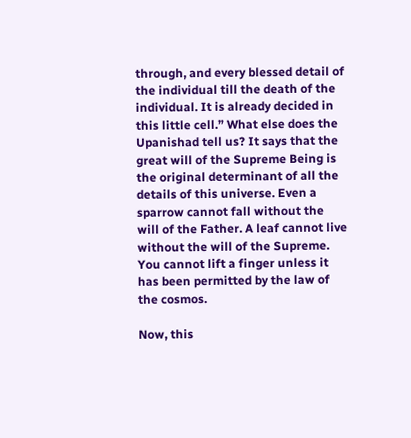through, and every blessed detail of the individual till the death of the individual. It is already decided in this little cell.” What else does the Upanishad tell us? It says that the great will of the Supreme Being is the original determinant of all the details of this universe. Even a sparrow cannot fall without the will of the Father. A leaf cannot live without the will of the Supreme. You cannot lift a finger unless it has been permitted by the law of the cosmos.

Now, this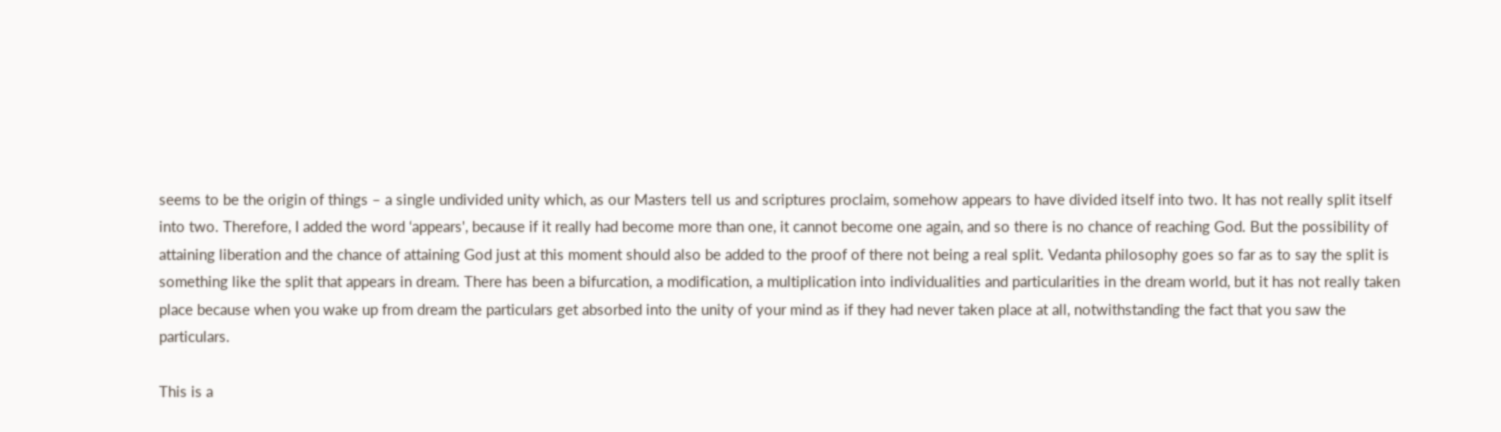seems to be the origin of things – a single undivided unity which, as our Masters tell us and scriptures proclaim, somehow appears to have divided itself into two. It has not really split itself into two. Therefore, I added the word ‘appears', because if it really had become more than one, it cannot become one again, and so there is no chance of reaching God. But the possibility of attaining liberation and the chance of attaining God just at this moment should also be added to the proof of there not being a real split. Vedanta philosophy goes so far as to say the split is something like the split that appears in dream. There has been a bifurcation, a modification, a multiplication into individualities and particularities in the dream world, but it has not really taken place because when you wake up from dream the particulars get absorbed into the unity of your mind as if they had never taken place at all, notwithstanding the fact that you saw the particulars.

This is a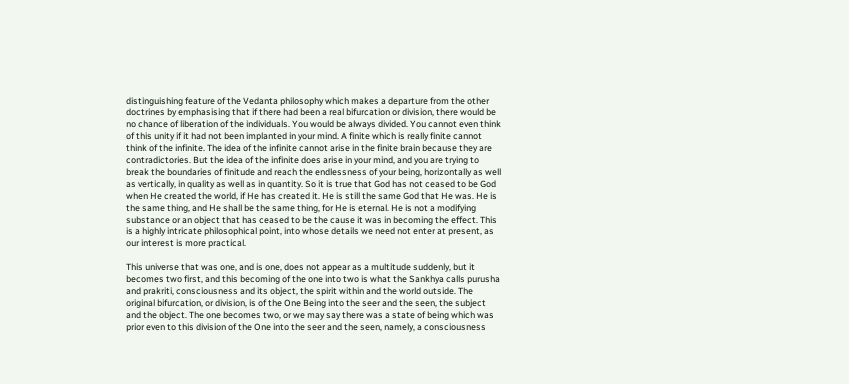distinguishing feature of the Vedanta philosophy which makes a departure from the other doctrines by emphasising that if there had been a real bifurcation or division, there would be no chance of liberation of the individuals. You would be always divided. You cannot even think of this unity if it had not been implanted in your mind. A finite which is really finite cannot think of the infinite. The idea of the infinite cannot arise in the finite brain because they are contradictories. But the idea of the infinite does arise in your mind, and you are trying to break the boundaries of finitude and reach the endlessness of your being, horizontally as well as vertically, in quality as well as in quantity. So it is true that God has not ceased to be God when He created the world, if He has created it. He is still the same God that He was. He is the same thing, and He shall be the same thing, for He is eternal. He is not a modifying substance or an object that has ceased to be the cause it was in becoming the effect. This is a highly intricate philosophical point, into whose details we need not enter at present, as our interest is more practical.

This universe that was one, and is one, does not appear as a multitude suddenly, but it becomes two first, and this becoming of the one into two is what the Sankhya calls purusha and prakriti, consciousness and its object, the spirit within and the world outside. The original bifurcation, or division, is of the One Being into the seer and the seen, the subject and the object. The one becomes two, or we may say there was a state of being which was prior even to this division of the One into the seer and the seen, namely, a consciousness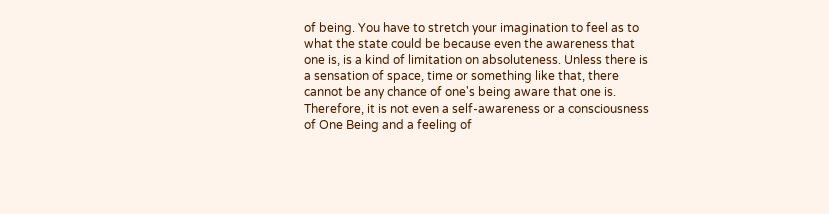of being. You have to stretch your imagination to feel as to what the state could be because even the awareness that one is, is a kind of limitation on absoluteness. Unless there is a sensation of space, time or something like that, there cannot be any chance of one's being aware that one is. Therefore, it is not even a self-awareness or a consciousness of One Being and a feeling of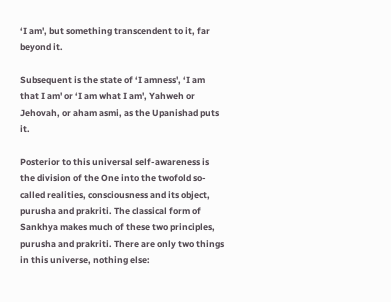‘I am', but something transcendent to it, far beyond it.

Subsequent is the state of ‘I amness', ‘I am that I am' or ‘I am what I am', Yahweh or Jehovah, or aham asmi, as the Upanishad puts it.

Posterior to this universal self-awareness is the division of the One into the twofold so-called realities, consciousness and its object, purusha and prakriti. The classical form of Sankhya makes much of these two principles, purusha and prakriti. There are only two things in this universe, nothing else: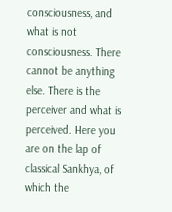consciousness, and what is not consciousness. There cannot be anything else. There is the perceiver and what is perceived. Here you are on the lap of classical Sankhya, of which the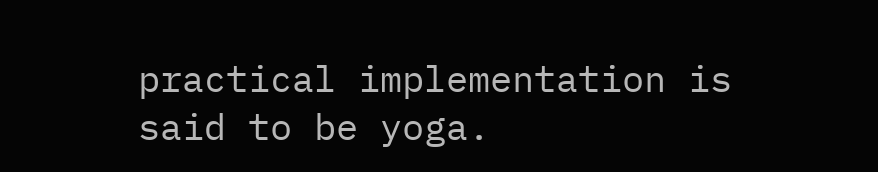practical implementation is said to be yoga.